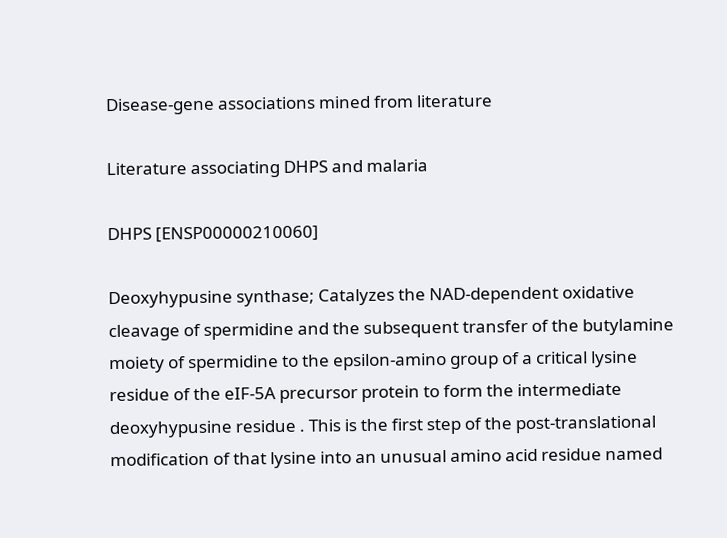Disease-gene associations mined from literature

Literature associating DHPS and malaria

DHPS [ENSP00000210060]

Deoxyhypusine synthase; Catalyzes the NAD-dependent oxidative cleavage of spermidine and the subsequent transfer of the butylamine moiety of spermidine to the epsilon-amino group of a critical lysine residue of the eIF-5A precursor protein to form the intermediate deoxyhypusine residue . This is the first step of the post-translational modification of that lysine into an unusual amino acid residue named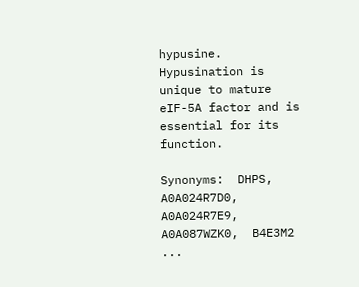hypusine. Hypusination is unique to mature eIF-5A factor and is essential for its function.

Synonyms:  DHPS,  A0A024R7D0,  A0A024R7E9,  A0A087WZK0,  B4E3M2 ...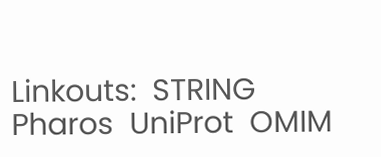Linkouts:  STRING  Pharos  UniProt  OMIM